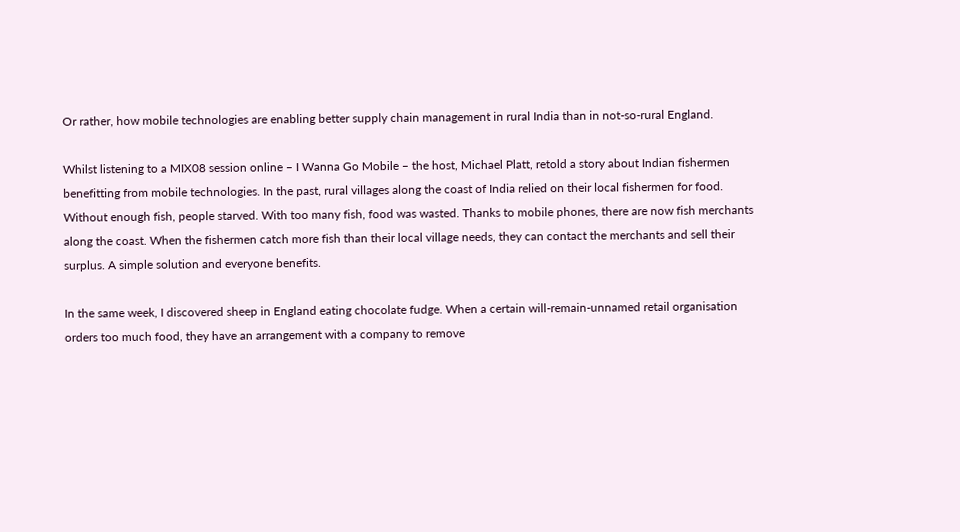Or rather, how mobile technologies are enabling better supply chain management in rural India than in not-so-rural England.

Whilst listening to a MIX08 session online – I Wanna Go Mobile – the host, Michael Platt, retold a story about Indian fishermen benefitting from mobile technologies. In the past, rural villages along the coast of India relied on their local fishermen for food. Without enough fish, people starved. With too many fish, food was wasted. Thanks to mobile phones, there are now fish merchants along the coast. When the fishermen catch more fish than their local village needs, they can contact the merchants and sell their surplus. A simple solution and everyone benefits.

In the same week, I discovered sheep in England eating chocolate fudge. When a certain will-remain-unnamed retail organisation orders too much food, they have an arrangement with a company to remove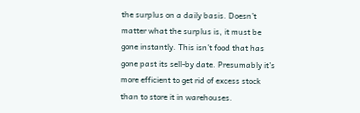the surplus on a daily basis. Doesn’t matter what the surplus is, it must be gone instantly. This isn’t food that has gone past its sell-by date. Presumably it’s more efficient to get rid of excess stock than to store it in warehouses.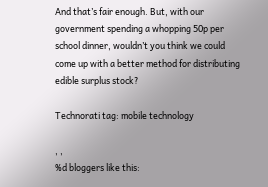And that’s fair enough. But, with our government spending a whopping 50p per school dinner, wouldn’t you think we could come up with a better method for distributing edible surplus stock?

Technorati tag: mobile technology

, ,
%d bloggers like this: